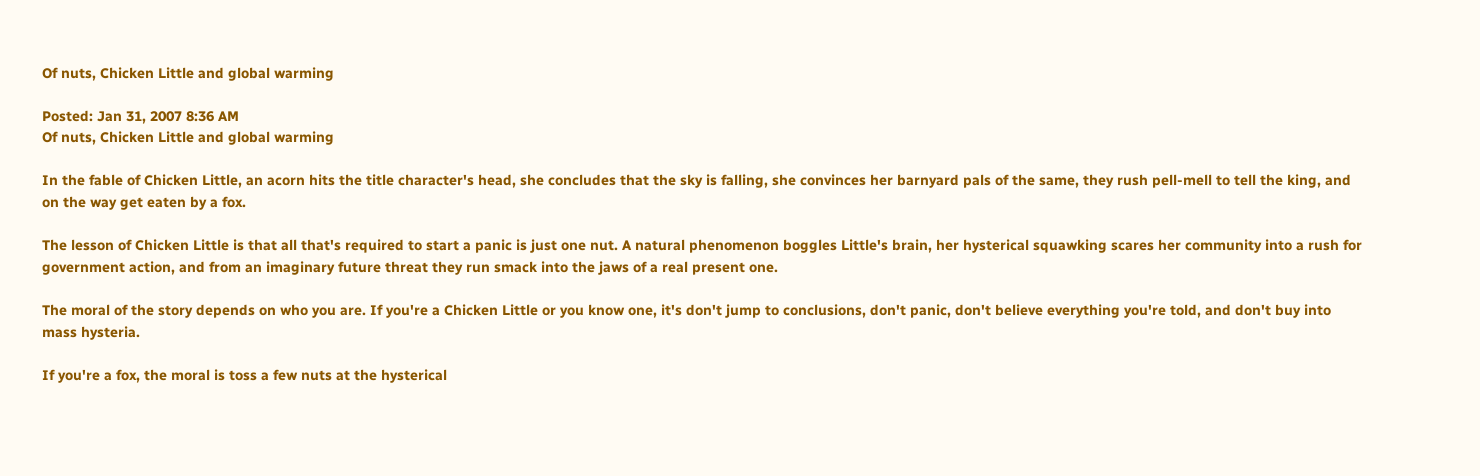Of nuts, Chicken Little and global warming

Posted: Jan 31, 2007 8:36 AM
Of nuts, Chicken Little and global warming

In the fable of Chicken Little, an acorn hits the title character's head, she concludes that the sky is falling, she convinces her barnyard pals of the same, they rush pell-mell to tell the king, and on the way get eaten by a fox.

The lesson of Chicken Little is that all that's required to start a panic is just one nut. A natural phenomenon boggles Little's brain, her hysterical squawking scares her community into a rush for government action, and from an imaginary future threat they run smack into the jaws of a real present one.

The moral of the story depends on who you are. If you're a Chicken Little or you know one, it's don't jump to conclusions, don't panic, don't believe everything you're told, and don't buy into mass hysteria.

If you're a fox, the moral is toss a few nuts at the hysterical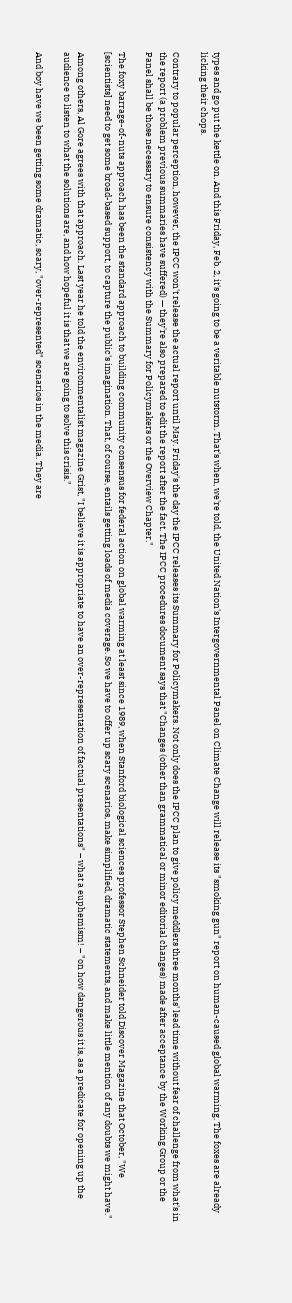types and go put the kettle on. And this Friday, Feb. 2, it's going to be a veritable nutstorm. That's when, we're told, the United Nation's Intergovernmental Panel on Climate Change will release its "smoking gun" report on human-caused global warming. The foxes are already licking their chops.

Contrary to popular perception, however, the IPCC won't release the actual report until May. Friday's the day the IPCC releases its Summary for Policymakers. Not only does the IPCC plan to give policy meddlers three months' lead time without fear of challenge from what's in the report (a problem previous summaries have suffered) — they're also prepared to edit the report after the fact. The IPCC procedures document says that "Changes (other than grammatical or minor editorial changes) made after acceptance by the Working Group or the Panel shall be those necessary to ensure consistency with the Summary for Policymakers or the Overview Chapter."

The foxy barrage-of-nuts approach has been the standard approach to building community consensus for federal action on global warming at least since 1989, when Stanford biological sciences professor Stephen Schneider told Discover Magazine that October, "We [scientists] need to get some broad-based support, to capture the public's imagination. That, of course, entails getting loads of media coverage. So we have to offer up scary scenarios, make simplified, dramatic statements, and make little mention of any doubts we might have."

Among others, Al Gore agrees with that approach. Last year he told the environmentalist magazine Grist, "I believe it is appropriate to have an over-representation of factual presentations" – what a euphemism! – "on how dangerous it is, as a predicate for opening up the audience to listen to what the solutions are, and how hopeful it is that we are going to solve this crisis."

And boy have we been getting some dramatic, scary, "over-represented" scenarios in the media. They are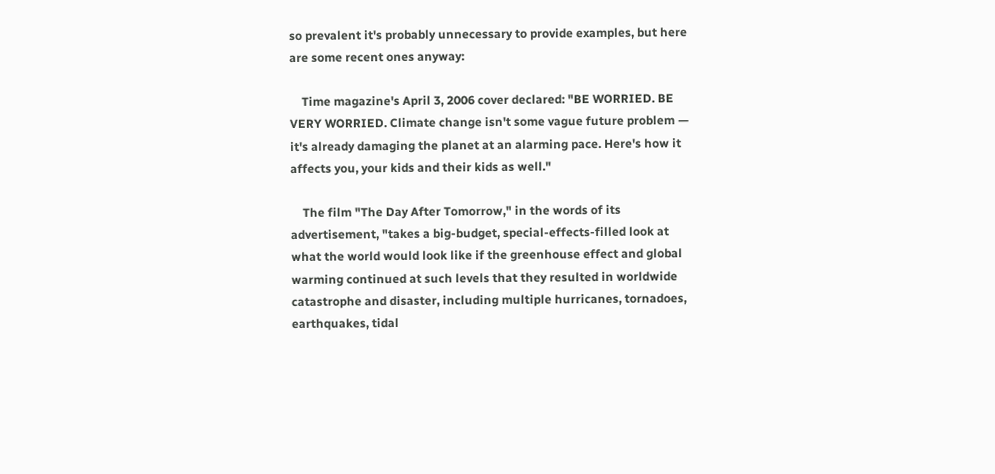so prevalent it's probably unnecessary to provide examples, but here are some recent ones anyway:

    Time magazine's April 3, 2006 cover declared: "BE WORRIED. BE VERY WORRIED. Climate change isn't some vague future problem — it's already damaging the planet at an alarming pace. Here's how it affects you, your kids and their kids as well."

    The film "The Day After Tomorrow," in the words of its advertisement, "takes a big-budget, special-effects-filled look at what the world would look like if the greenhouse effect and global warming continued at such levels that they resulted in worldwide catastrophe and disaster, including multiple hurricanes, tornadoes, earthquakes, tidal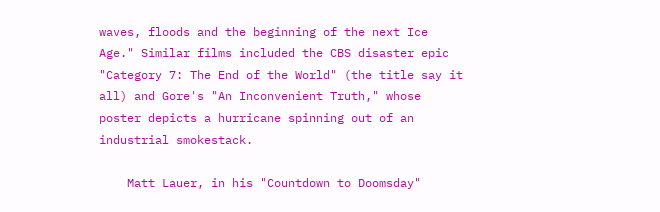waves, floods and the beginning of the next Ice Age." Similar films included the CBS disaster epic "Category 7: The End of the World" (the title say it all) and Gore's "An Inconvenient Truth," whose poster depicts a hurricane spinning out of an industrial smokestack.

    Matt Lauer, in his "Countdown to Doomsday"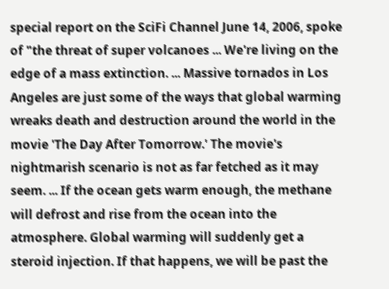special report on the SciFi Channel June 14, 2006, spoke of "the threat of super volcanoes ... We're living on the edge of a mass extinction. ... Massive tornados in Los Angeles are just some of the ways that global warming wreaks death and destruction around the world in the movie 'The Day After Tomorrow.' The movie's nightmarish scenario is not as far fetched as it may seem. ... If the ocean gets warm enough, the methane will defrost and rise from the ocean into the atmosphere. Global warming will suddenly get a steroid injection. If that happens, we will be past the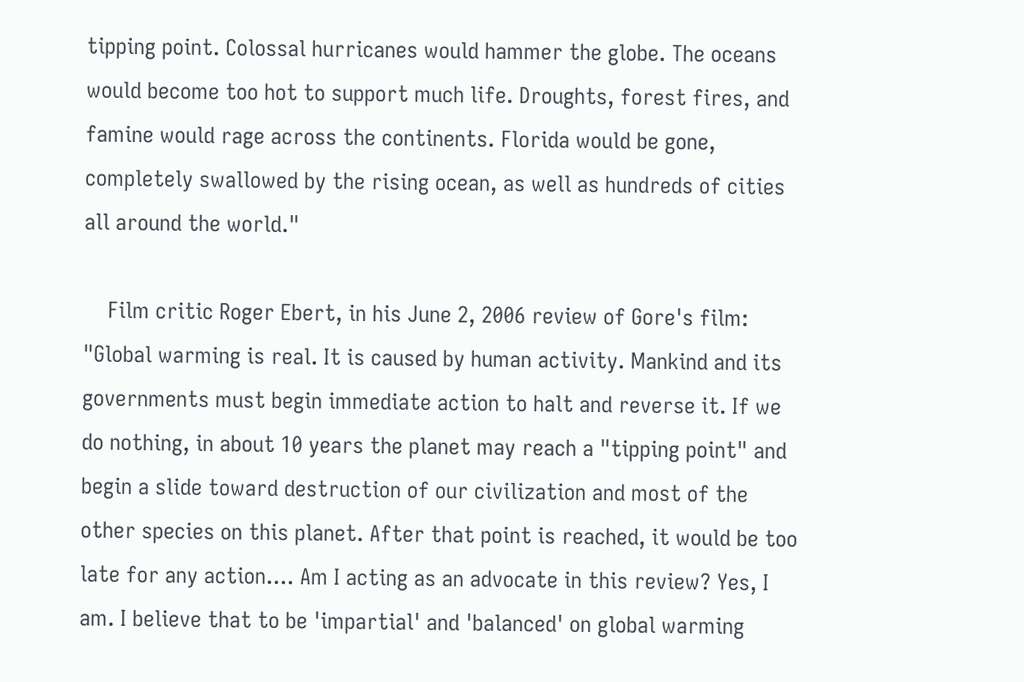tipping point. Colossal hurricanes would hammer the globe. The oceans would become too hot to support much life. Droughts, forest fires, and famine would rage across the continents. Florida would be gone, completely swallowed by the rising ocean, as well as hundreds of cities all around the world."

    Film critic Roger Ebert, in his June 2, 2006 review of Gore's film: "Global warming is real. It is caused by human activity. Mankind and its governments must begin immediate action to halt and reverse it. If we do nothing, in about 10 years the planet may reach a "tipping point" and begin a slide toward destruction of our civilization and most of the other species on this planet. After that point is reached, it would be too late for any action.... Am I acting as an advocate in this review? Yes, I am. I believe that to be 'impartial' and 'balanced' on global warming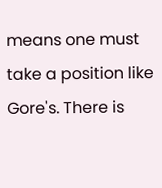means one must take a position like Gore's. There is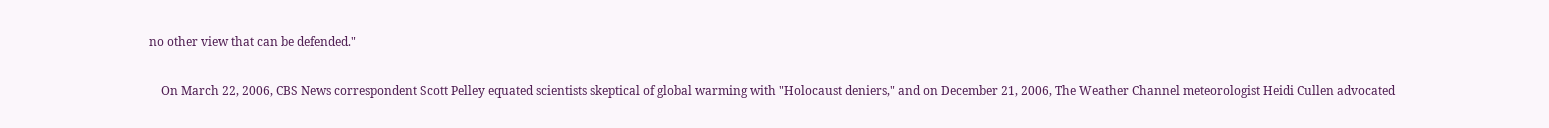no other view that can be defended."

    On March 22, 2006, CBS News correspondent Scott Pelley equated scientists skeptical of global warming with "Holocaust deniers," and on December 21, 2006, The Weather Channel meteorologist Heidi Cullen advocated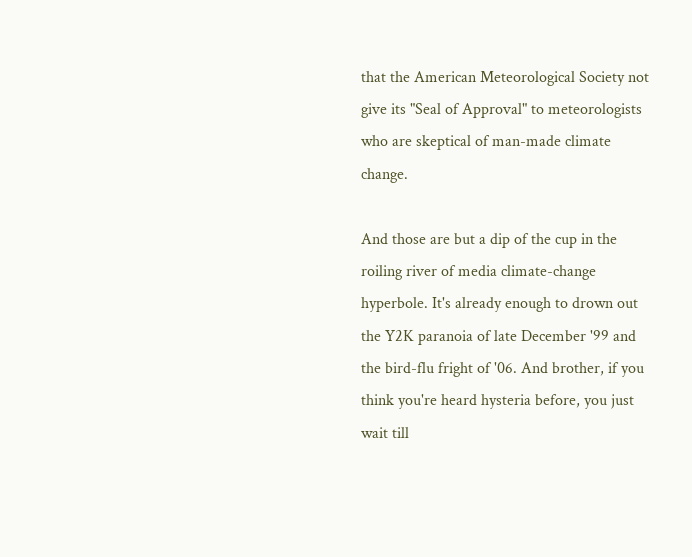that the American Meteorological Society not give its "Seal of Approval" to meteorologists who are skeptical of man-made climate change.

And those are but a dip of the cup in the roiling river of media climate-change hyperbole. It's already enough to drown out the Y2K paranoia of late December '99 and the bird-flu fright of '06. And brother, if you think you're heard hysteria before, you just wait till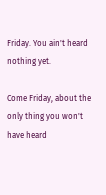Friday. You ain't heard nothing yet.

Come Friday, about the only thing you won't have heard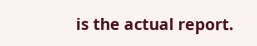is the actual report.